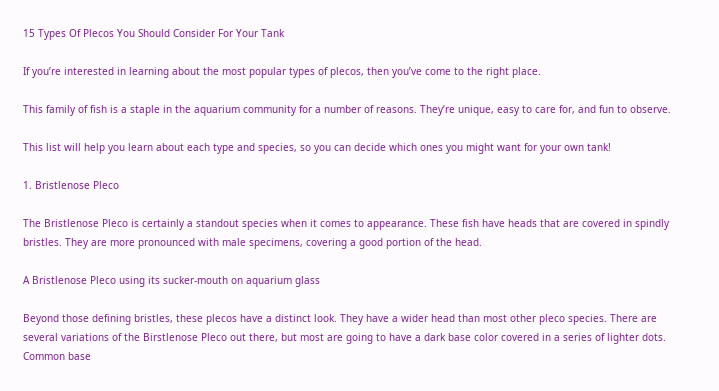15 Types Of Plecos You Should Consider For Your Tank

If you’re interested in learning about the most popular types of plecos, then you’ve come to the right place.

This family of fish is a staple in the aquarium community for a number of reasons. They’re unique, easy to care for, and fun to observe.

This list will help you learn about each type and species, so you can decide which ones you might want for your own tank!

1. Bristlenose Pleco

The Bristlenose Pleco is certainly a standout species when it comes to appearance. These fish have heads that are covered in spindly bristles. They are more pronounced with male specimens, covering a good portion of the head.

A Bristlenose Pleco using its sucker-mouth on aquarium glass

Beyond those defining bristles, these plecos have a distinct look. They have a wider head than most other pleco species. There are several variations of the Birstlenose Pleco out there, but most are going to have a dark base color covered in a series of lighter dots. Common base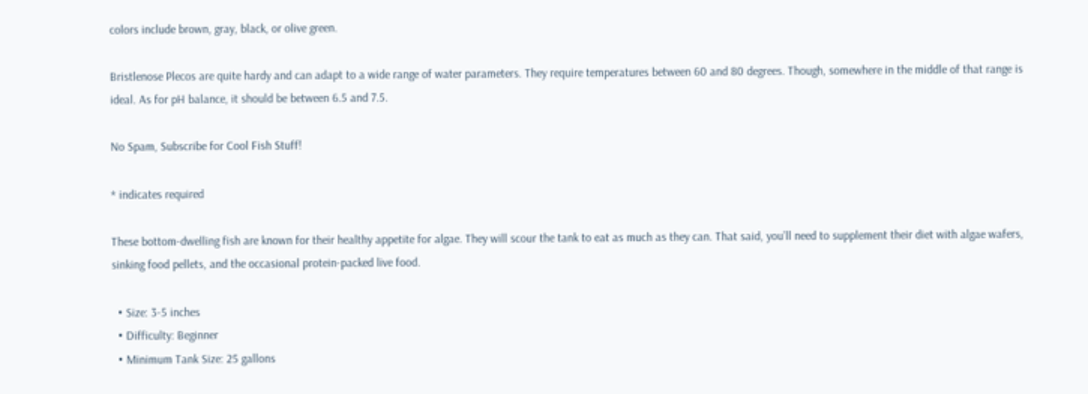colors include brown, gray, black, or olive green.

Bristlenose Plecos are quite hardy and can adapt to a wide range of water parameters. They require temperatures between 60 and 80 degrees. Though, somewhere in the middle of that range is ideal. As for pH balance, it should be between 6.5 and 7.5.

No Spam, Subscribe for Cool Fish Stuff!

* indicates required

These bottom-dwelling fish are known for their healthy appetite for algae. They will scour the tank to eat as much as they can. That said, you’ll need to supplement their diet with algae wafers, sinking food pellets, and the occasional protein-packed live food.

  • Size: 3-5 inches
  • Difficulty: Beginner
  • Minimum Tank Size: 25 gallons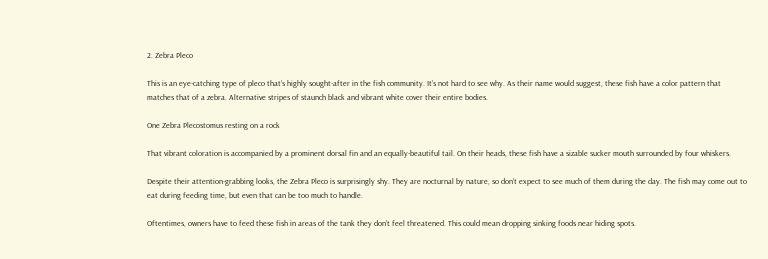2. Zebra Pleco

This is an eye-catching type of pleco that’s highly sought-after in the fish community. It’s not hard to see why. As their name would suggest, these fish have a color pattern that matches that of a zebra. Alternative stripes of staunch black and vibrant white cover their entire bodies.

One Zebra Plecostomus resting on a rock

That vibrant coloration is accompanied by a prominent dorsal fin and an equally-beautiful tail. On their heads, these fish have a sizable sucker mouth surrounded by four whiskers.

Despite their attention-grabbing looks, the Zebra Pleco is surprisingly shy. They are nocturnal by nature, so don’t expect to see much of them during the day. The fish may come out to eat during feeding time, but even that can be too much to handle.

Oftentimes, owners have to feed these fish in areas of the tank they don’t feel threatened. This could mean dropping sinking foods near hiding spots.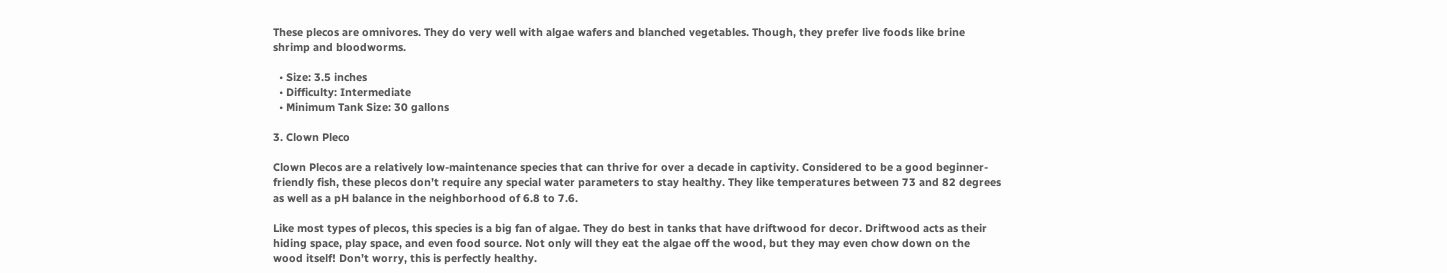These plecos are omnivores. They do very well with algae wafers and blanched vegetables. Though, they prefer live foods like brine shrimp and bloodworms.

  • Size: 3.5 inches
  • Difficulty: Intermediate
  • Minimum Tank Size: 30 gallons

3. Clown Pleco

Clown Plecos are a relatively low-maintenance species that can thrive for over a decade in captivity. Considered to be a good beginner-friendly fish, these plecos don’t require any special water parameters to stay healthy. They like temperatures between 73 and 82 degrees as well as a pH balance in the neighborhood of 6.8 to 7.6.

Like most types of plecos, this species is a big fan of algae. They do best in tanks that have driftwood for decor. Driftwood acts as their hiding space, play space, and even food source. Not only will they eat the algae off the wood, but they may even chow down on the wood itself! Don’t worry, this is perfectly healthy.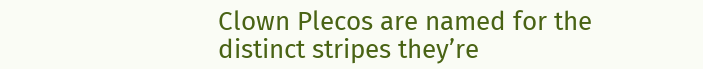Clown Plecos are named for the distinct stripes they’re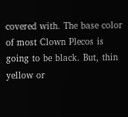covered with. The base color of most Clown Plecos is going to be black. But, thin yellow or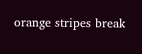orange stripes break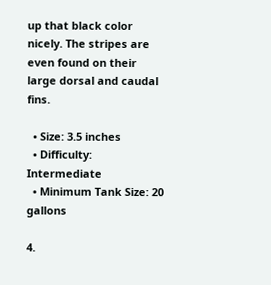up that black color nicely. The stripes are even found on their large dorsal and caudal fins.

  • Size: 3.5 inches
  • Difficulty: Intermediate
  • Minimum Tank Size: 20 gallons

4.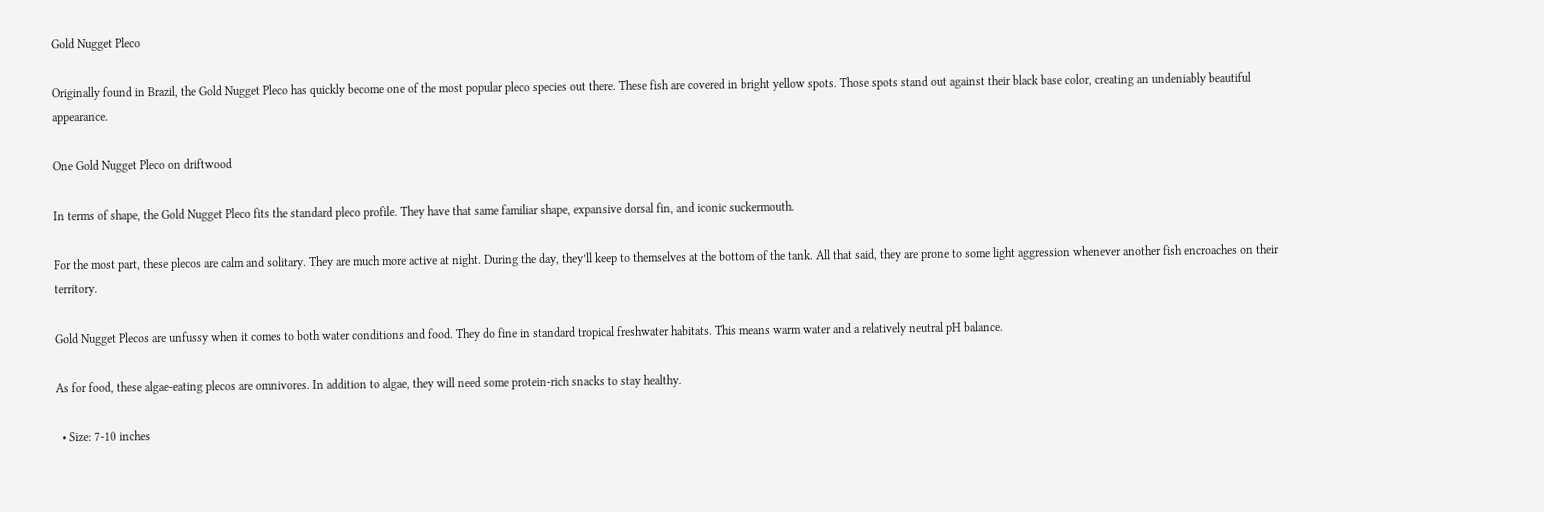Gold Nugget Pleco

Originally found in Brazil, the Gold Nugget Pleco has quickly become one of the most popular pleco species out there. These fish are covered in bright yellow spots. Those spots stand out against their black base color, creating an undeniably beautiful appearance.

One Gold Nugget Pleco on driftwood

In terms of shape, the Gold Nugget Pleco fits the standard pleco profile. They have that same familiar shape, expansive dorsal fin, and iconic suckermouth.

For the most part, these plecos are calm and solitary. They are much more active at night. During the day, they’ll keep to themselves at the bottom of the tank. All that said, they are prone to some light aggression whenever another fish encroaches on their territory.

Gold Nugget Plecos are unfussy when it comes to both water conditions and food. They do fine in standard tropical freshwater habitats. This means warm water and a relatively neutral pH balance.

As for food, these algae-eating plecos are omnivores. In addition to algae, they will need some protein-rich snacks to stay healthy.

  • Size: 7-10 inches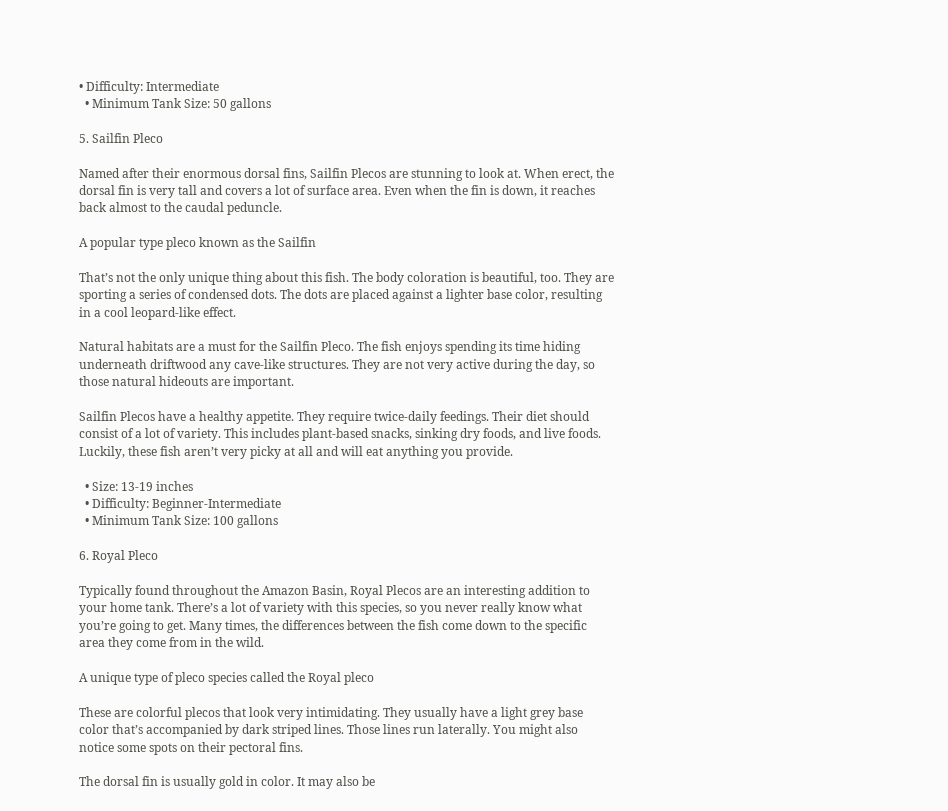• Difficulty: Intermediate
  • Minimum Tank Size: 50 gallons

5. Sailfin Pleco

Named after their enormous dorsal fins, Sailfin Plecos are stunning to look at. When erect, the dorsal fin is very tall and covers a lot of surface area. Even when the fin is down, it reaches back almost to the caudal peduncle.

A popular type pleco known as the Sailfin

That’s not the only unique thing about this fish. The body coloration is beautiful, too. They are sporting a series of condensed dots. The dots are placed against a lighter base color, resulting in a cool leopard-like effect.

Natural habitats are a must for the Sailfin Pleco. The fish enjoys spending its time hiding underneath driftwood any cave-like structures. They are not very active during the day, so those natural hideouts are important.

Sailfin Plecos have a healthy appetite. They require twice-daily feedings. Their diet should consist of a lot of variety. This includes plant-based snacks, sinking dry foods, and live foods. Luckily, these fish aren’t very picky at all and will eat anything you provide.

  • Size: 13-19 inches
  • Difficulty: Beginner-Intermediate
  • Minimum Tank Size: 100 gallons

6. Royal Pleco

Typically found throughout the Amazon Basin, Royal Plecos are an interesting addition to your home tank. There’s a lot of variety with this species, so you never really know what you’re going to get. Many times, the differences between the fish come down to the specific area they come from in the wild.

A unique type of pleco species called the Royal pleco

These are colorful plecos that look very intimidating. They usually have a light grey base color that’s accompanied by dark striped lines. Those lines run laterally. You might also notice some spots on their pectoral fins.

The dorsal fin is usually gold in color. It may also be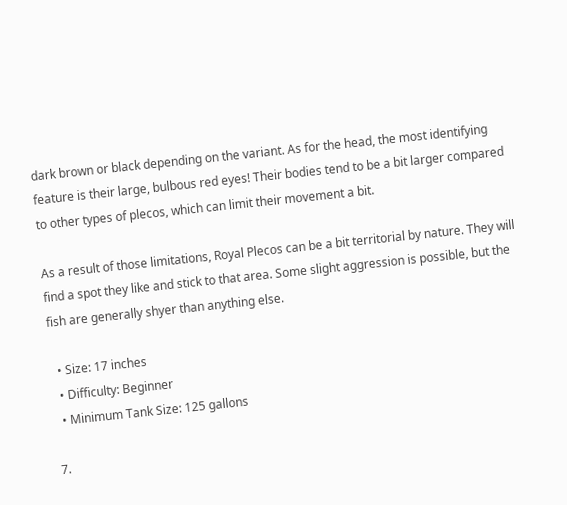dark brown or black depending on the variant. As for the head, the most identifying feature is their large, bulbous red eyes! Their bodies tend to be a bit larger compared to other types of plecos, which can limit their movement a bit.

As a result of those limitations, Royal Plecos can be a bit territorial by nature. They will find a spot they like and stick to that area. Some slight aggression is possible, but the fish are generally shyer than anything else.

  • Size: 17 inches
  • Difficulty: Beginner
  • Minimum Tank Size: 125 gallons

7.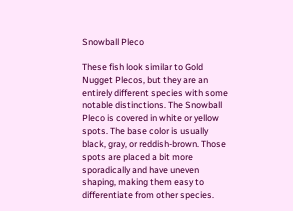Snowball Pleco

These fish look similar to Gold Nugget Plecos, but they are an entirely different species with some notable distinctions. The Snowball Pleco is covered in white or yellow spots. The base color is usually black, gray, or reddish-brown. Those spots are placed a bit more sporadically and have uneven shaping, making them easy to differentiate from other species.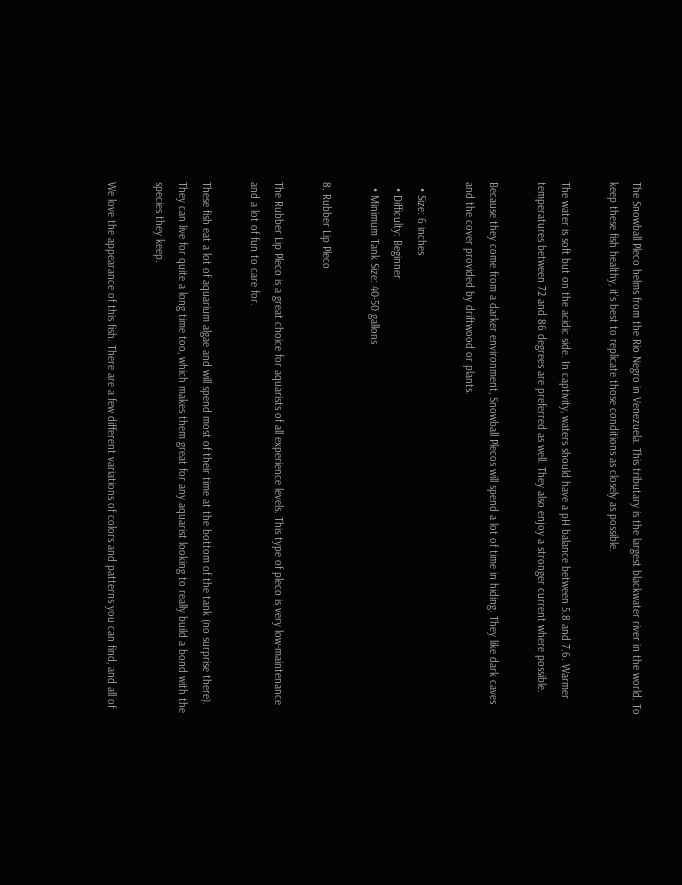The Snowball Pleco helms from the Rio Negro in Venezuela. This tributary is the largest blackwater river in the world. To keep these fish healthy, it’s best to replicate those conditions as closely as possible.

The water is soft but on the acidic side. In captivity, waters should have a pH balance between 5.8 and 7.6. Warmer temperatures between 72 and 86 degrees are preferred as well. They also enjoy a stronger current where possible.

Because they come from a darker environment, Snowball Plecos will spend a lot of time in hiding. They like dark caves and the cover provided by driftwood or plants.

  • Size: 6 inches
  • Difficulty: Beginner
  • Minimum Tank Size: 40-50 gallons

8. Rubber Lip Pleco

The Rubber Lip Pleco is a great choice for aquarists of all experience levels. This type of pleco is very low-maintenance and a lot of fun to care for.

These fish eat a lot of aquarium algae and will spend most of their time at the bottom of the tank (no surprise there). They can live for quite a long time too, which makes them great for any aquarist looking to really build a bond with the species they keep.

We love the appearance of this fish. There are a few different variations of colors and patterns you can find, and all of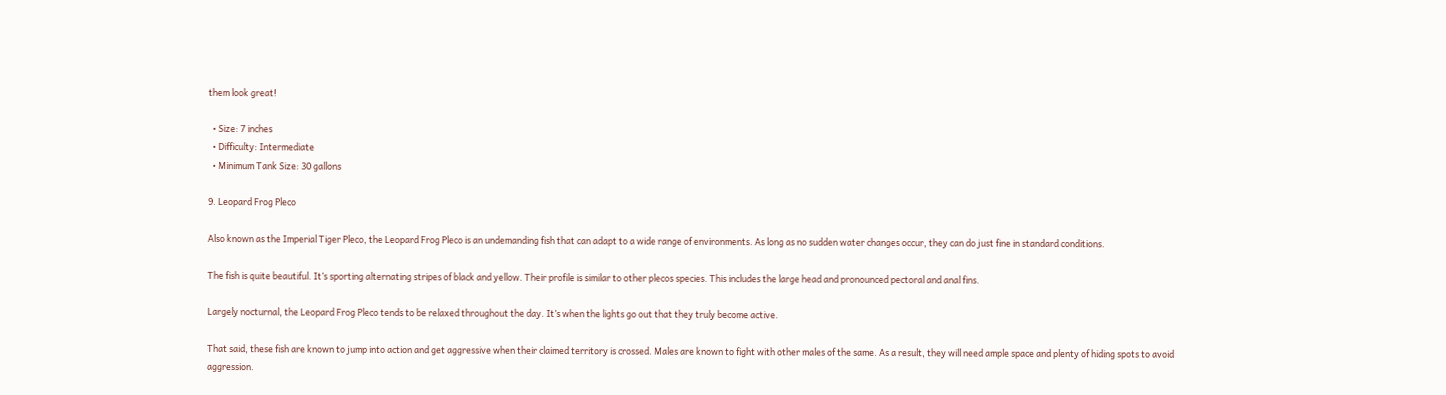them look great!

  • Size: 7 inches
  • Difficulty: Intermediate
  • Minimum Tank Size: 30 gallons

9. Leopard Frog Pleco

Also known as the Imperial Tiger Pleco, the Leopard Frog Pleco is an undemanding fish that can adapt to a wide range of environments. As long as no sudden water changes occur, they can do just fine in standard conditions.

The fish is quite beautiful. It’s sporting alternating stripes of black and yellow. Their profile is similar to other plecos species. This includes the large head and pronounced pectoral and anal fins.

Largely nocturnal, the Leopard Frog Pleco tends to be relaxed throughout the day. It’s when the lights go out that they truly become active.

That said, these fish are known to jump into action and get aggressive when their claimed territory is crossed. Males are known to fight with other males of the same. As a result, they will need ample space and plenty of hiding spots to avoid aggression.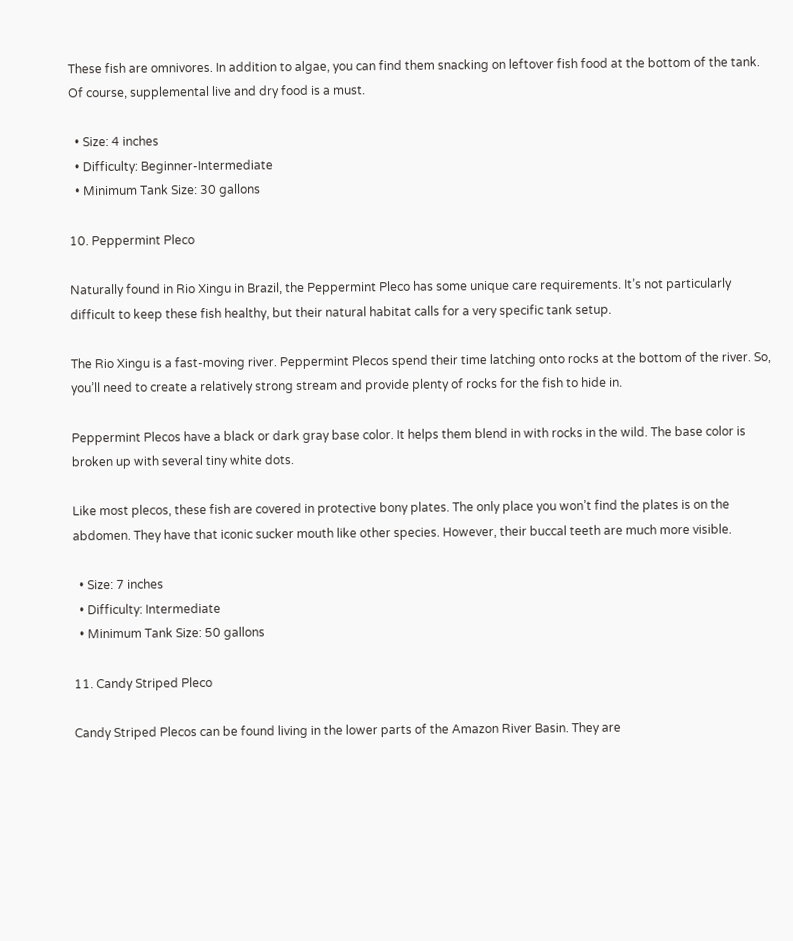These fish are omnivores. In addition to algae, you can find them snacking on leftover fish food at the bottom of the tank. Of course, supplemental live and dry food is a must.

  • Size: 4 inches
  • Difficulty: Beginner-Intermediate
  • Minimum Tank Size: 30 gallons

10. Peppermint Pleco

Naturally found in Rio Xingu in Brazil, the Peppermint Pleco has some unique care requirements. It’s not particularly difficult to keep these fish healthy, but their natural habitat calls for a very specific tank setup.

The Rio Xingu is a fast-moving river. Peppermint Plecos spend their time latching onto rocks at the bottom of the river. So, you’ll need to create a relatively strong stream and provide plenty of rocks for the fish to hide in.

Peppermint Plecos have a black or dark gray base color. It helps them blend in with rocks in the wild. The base color is broken up with several tiny white dots.

Like most plecos, these fish are covered in protective bony plates. The only place you won’t find the plates is on the abdomen. They have that iconic sucker mouth like other species. However, their buccal teeth are much more visible.

  • Size: 7 inches
  • Difficulty: Intermediate
  • Minimum Tank Size: 50 gallons

11. Candy Striped Pleco

Candy Striped Plecos can be found living in the lower parts of the Amazon River Basin. They are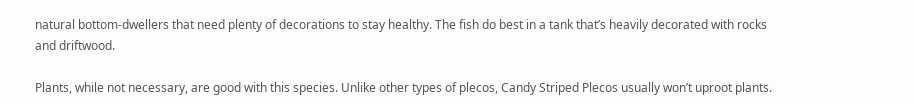natural bottom-dwellers that need plenty of decorations to stay healthy. The fish do best in a tank that’s heavily decorated with rocks and driftwood.

Plants, while not necessary, are good with this species. Unlike other types of plecos, Candy Striped Plecos usually won’t uproot plants.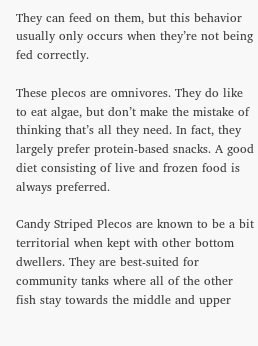They can feed on them, but this behavior usually only occurs when they’re not being fed correctly.

These plecos are omnivores. They do like to eat algae, but don’t make the mistake of thinking that’s all they need. In fact, they largely prefer protein-based snacks. A good diet consisting of live and frozen food is always preferred.

Candy Striped Plecos are known to be a bit territorial when kept with other bottom dwellers. They are best-suited for community tanks where all of the other fish stay towards the middle and upper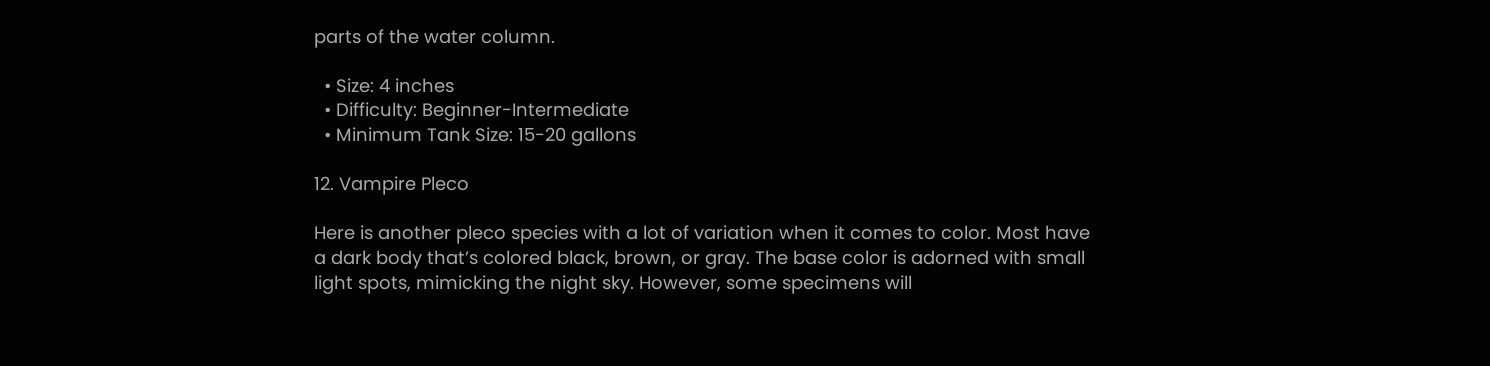parts of the water column.

  • Size: 4 inches
  • Difficulty: Beginner-Intermediate
  • Minimum Tank Size: 15-20 gallons

12. Vampire Pleco

Here is another pleco species with a lot of variation when it comes to color. Most have a dark body that’s colored black, brown, or gray. The base color is adorned with small light spots, mimicking the night sky. However, some specimens will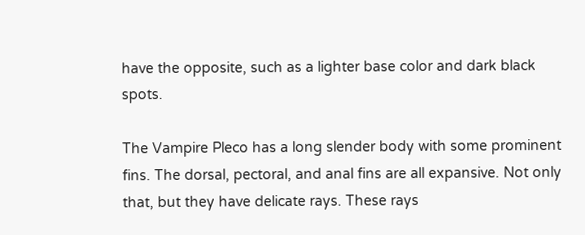have the opposite, such as a lighter base color and dark black spots.

The Vampire Pleco has a long slender body with some prominent fins. The dorsal, pectoral, and anal fins are all expansive. Not only that, but they have delicate rays. These rays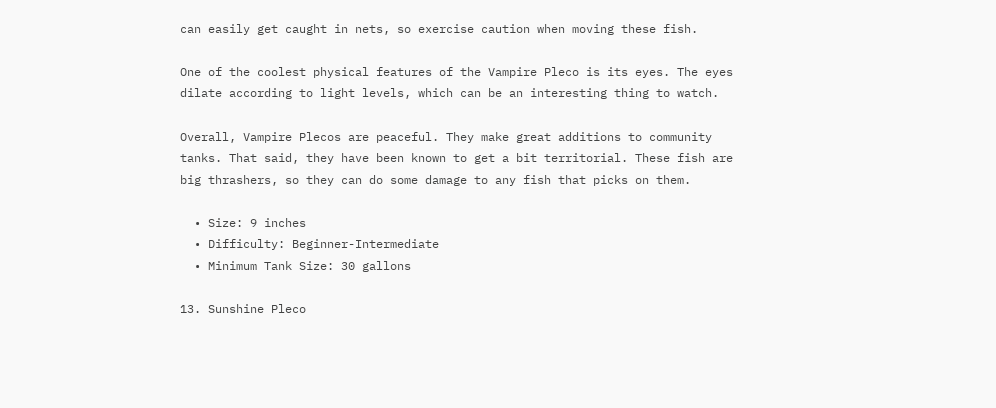can easily get caught in nets, so exercise caution when moving these fish.

One of the coolest physical features of the Vampire Pleco is its eyes. The eyes dilate according to light levels, which can be an interesting thing to watch.

Overall, Vampire Plecos are peaceful. They make great additions to community tanks. That said, they have been known to get a bit territorial. These fish are big thrashers, so they can do some damage to any fish that picks on them.

  • Size: 9 inches
  • Difficulty: Beginner-Intermediate
  • Minimum Tank Size: 30 gallons

13. Sunshine Pleco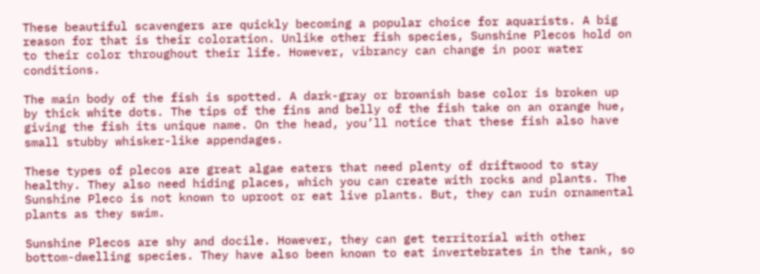These beautiful scavengers are quickly becoming a popular choice for aquarists. A big reason for that is their coloration. Unlike other fish species, Sunshine Plecos hold on to their color throughout their life. However, vibrancy can change in poor water conditions.

The main body of the fish is spotted. A dark-gray or brownish base color is broken up by thick white dots. The tips of the fins and belly of the fish take on an orange hue, giving the fish its unique name. On the head, you’ll notice that these fish also have small stubby whisker-like appendages.

These types of plecos are great algae eaters that need plenty of driftwood to stay healthy. They also need hiding places, which you can create with rocks and plants. The Sunshine Pleco is not known to uproot or eat live plants. But, they can ruin ornamental plants as they swim.

Sunshine Plecos are shy and docile. However, they can get territorial with other bottom-dwelling species. They have also been known to eat invertebrates in the tank, so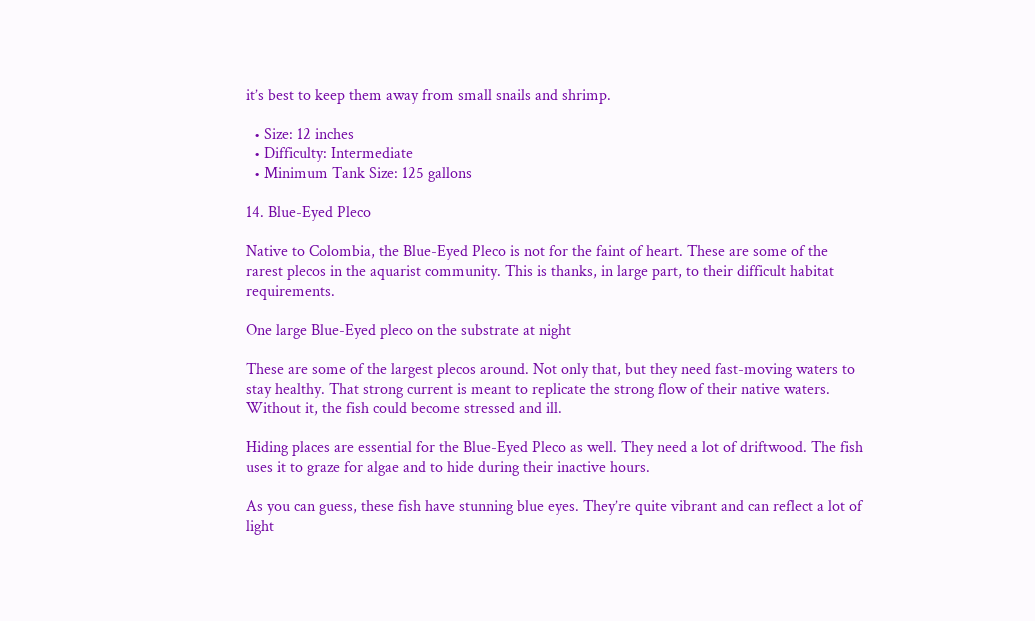it’s best to keep them away from small snails and shrimp.

  • Size: 12 inches
  • Difficulty: Intermediate
  • Minimum Tank Size: 125 gallons

14. Blue-Eyed Pleco

Native to Colombia, the Blue-Eyed Pleco is not for the faint of heart. These are some of the rarest plecos in the aquarist community. This is thanks, in large part, to their difficult habitat requirements.

One large Blue-Eyed pleco on the substrate at night

These are some of the largest plecos around. Not only that, but they need fast-moving waters to stay healthy. That strong current is meant to replicate the strong flow of their native waters. Without it, the fish could become stressed and ill.

Hiding places are essential for the Blue-Eyed Pleco as well. They need a lot of driftwood. The fish uses it to graze for algae and to hide during their inactive hours.

As you can guess, these fish have stunning blue eyes. They’re quite vibrant and can reflect a lot of light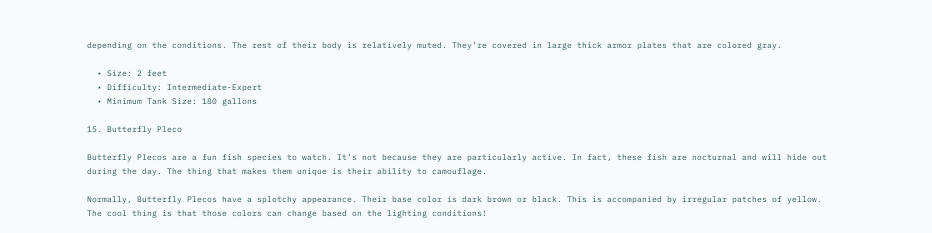depending on the conditions. The rest of their body is relatively muted. They’re covered in large thick armor plates that are colored gray.

  • Size: 2 feet
  • Difficulty: Intermediate-Expert
  • Minimum Tank Size: 180 gallons

15. Butterfly Pleco

Butterfly Plecos are a fun fish species to watch. It’s not because they are particularly active. In fact, these fish are nocturnal and will hide out during the day. The thing that makes them unique is their ability to camouflage.

Normally, Butterfly Plecos have a splotchy appearance. Their base color is dark brown or black. This is accompanied by irregular patches of yellow. The cool thing is that those colors can change based on the lighting conditions!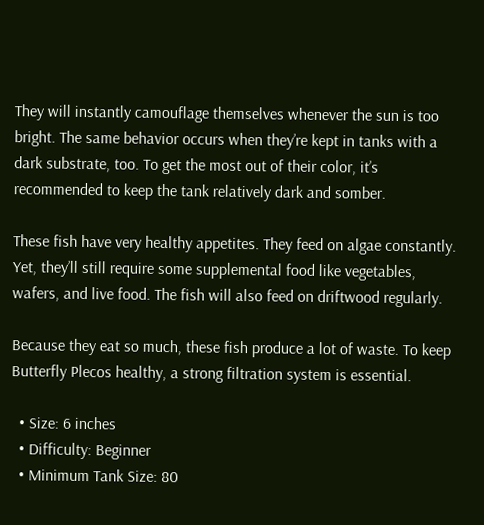They will instantly camouflage themselves whenever the sun is too bright. The same behavior occurs when they’re kept in tanks with a dark substrate, too. To get the most out of their color, it’s recommended to keep the tank relatively dark and somber.

These fish have very healthy appetites. They feed on algae constantly. Yet, they’ll still require some supplemental food like vegetables, wafers, and live food. The fish will also feed on driftwood regularly.

Because they eat so much, these fish produce a lot of waste. To keep Butterfly Plecos healthy, a strong filtration system is essential.

  • Size: 6 inches
  • Difficulty: Beginner
  • Minimum Tank Size: 80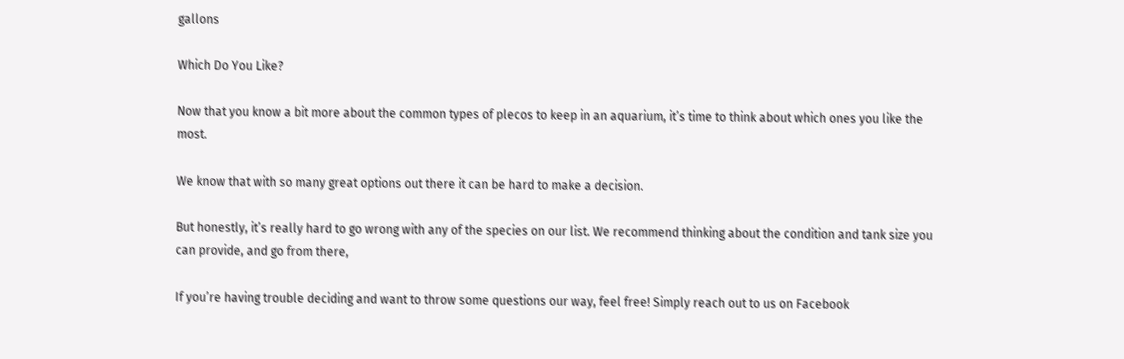gallons

Which Do You Like?

Now that you know a bit more about the common types of plecos to keep in an aquarium, it’s time to think about which ones you like the most.

We know that with so many great options out there it can be hard to make a decision.

But honestly, it’s really hard to go wrong with any of the species on our list. We recommend thinking about the condition and tank size you can provide, and go from there,

If you’re having trouble deciding and want to throw some questions our way, feel free! Simply reach out to us on Facebook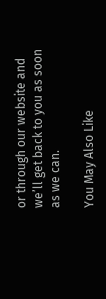or through our website and we’ll get back to you as soon as we can.

You May Also Like